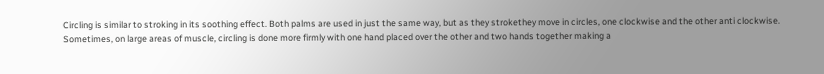Circling is similar to stroking in its soothing effect. Both palms are used in just the same way, but as they strokethey move in circles, one clockwise and the other anti clockwise. Sometimes, on large areas of muscle, circling is done more firmly with one hand placed over the other and two hands together making a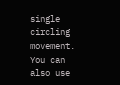single circling movement.
You can also use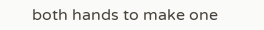both hands to make one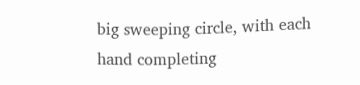big sweeping circle, with each hand completing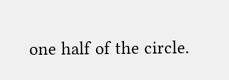one half of the circle.